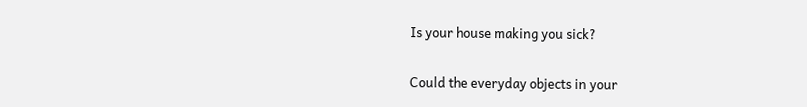Is your house making you sick?

Could the everyday objects in your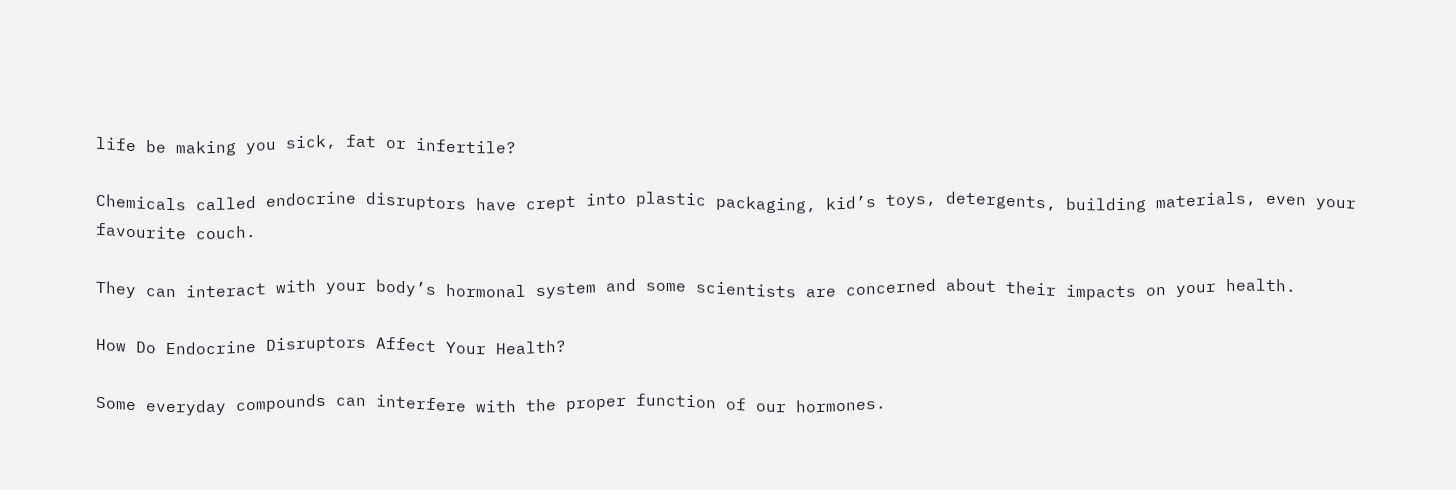life be making you sick, fat or infertile?

Chemicals called endocrine disruptors have crept into plastic packaging, kid’s toys, detergents, building materials, even your favourite couch.

They can interact with your body’s hormonal system and some scientists are concerned about their impacts on your health.

How Do Endocrine Disruptors Affect Your Health?

Some everyday compounds can interfere with the proper function of our hormones.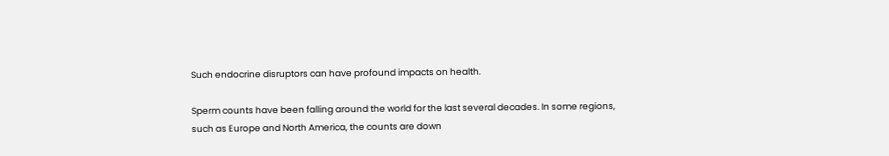Such endocrine disruptors can have profound impacts on health.

Sperm counts have been falling around the world for the last several decades. In some regions, such as Europe and North America, the counts are down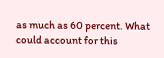as much as 60 percent. What could account for this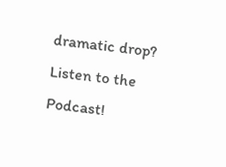dramatic drop?
Listen to the Podcast!